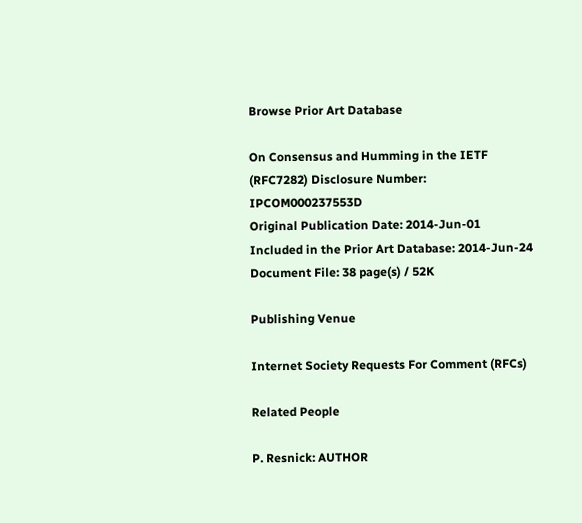Browse Prior Art Database

On Consensus and Humming in the IETF (RFC7282) Disclosure Number: IPCOM000237553D
Original Publication Date: 2014-Jun-01
Included in the Prior Art Database: 2014-Jun-24
Document File: 38 page(s) / 52K

Publishing Venue

Internet Society Requests For Comment (RFCs)

Related People

P. Resnick: AUTHOR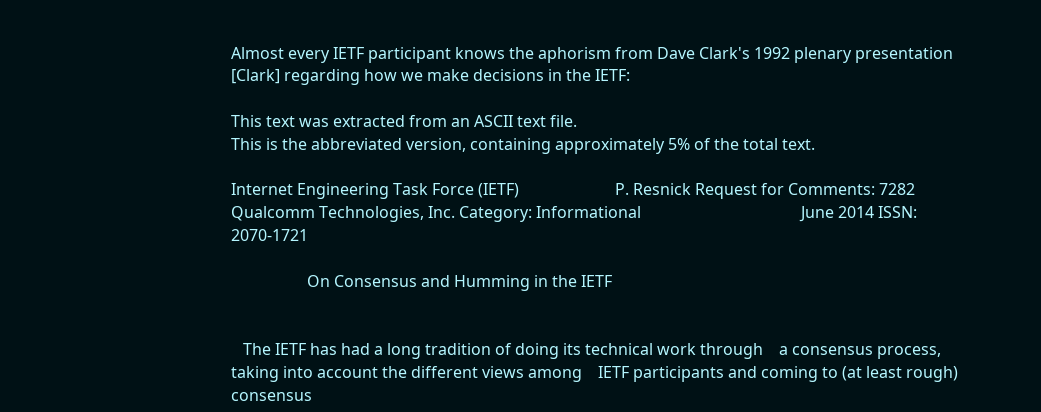Almost every IETF participant knows the aphorism from Dave Clark's 1992 plenary presentation [Clark] regarding how we make decisions in the IETF:

This text was extracted from an ASCII text file.
This is the abbreviated version, containing approximately 5% of the total text.

Internet Engineering Task Force (IETF)                        P. Resnick Request for Comments: 7282                   Qualcomm Technologies, Inc. Category: Informational                                        June 2014 ISSN: 2070-1721

                   On Consensus and Humming in the IETF


   The IETF has had a long tradition of doing its technical work through    a consensus process, taking into account the different views among    IETF participants and coming to (at least rough) consensus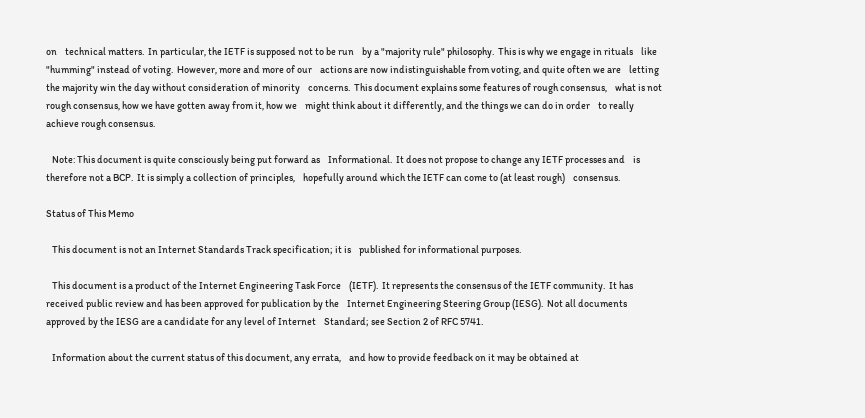on    technical matters.  In particular, the IETF is supposed not to be run    by a "majority rule" philosophy.  This is why we engage in rituals    like "humming" instead of voting.  However, more and more of our    actions are now indistinguishable from voting, and quite often we are    letting the majority win the day without consideration of minority    concerns.  This document explains some features of rough consensus,    what is not rough consensus, how we have gotten away from it, how we    might think about it differently, and the things we can do in order    to really achieve rough consensus.

   Note: This document is quite consciously being put forward as    Informational.  It does not propose to change any IETF processes and    is therefore not a BCP.  It is simply a collection of principles,    hopefully around which the IETF can come to (at least rough)    consensus.

Status of This Memo

   This document is not an Internet Standards Track specification; it is    published for informational purposes.

   This document is a product of the Internet Engineering Task Force    (IETF).  It represents the consensus of the IETF community.  It has    received public review and has been approved for publication by the    Internet Engineering Steering Group (IESG).  Not all documents    approved by the IESG are a candidate for any level of Internet    Standard; see Section 2 of RFC 5741.

   Information about the current status of this document, any errata,    and how to provide feedback on it may be obtained at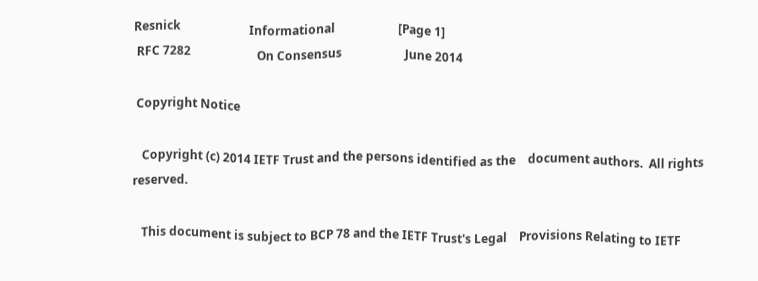Resnick                       Informational                     [Page 1]
 RFC 7282                      On Consensus                     June 2014

 Copyright Notice

   Copyright (c) 2014 IETF Trust and the persons identified as the    document authors.  All rights reserved.

   This document is subject to BCP 78 and the IETF Trust's Legal    Provisions Relating to IETF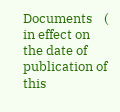Documents    ( in effect on the date of    publication of this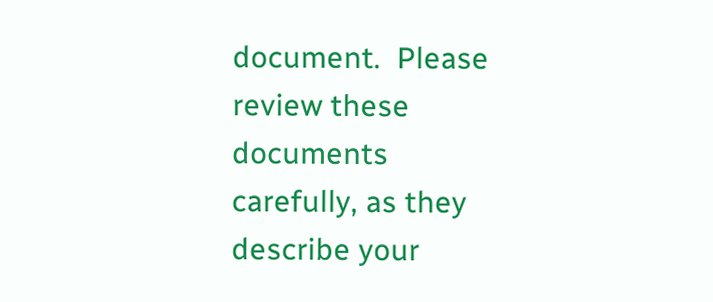document.  Please review these documents    carefully, as they describe your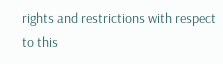rights and restrictions with respect    to this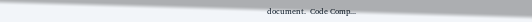document.  Code Comp...